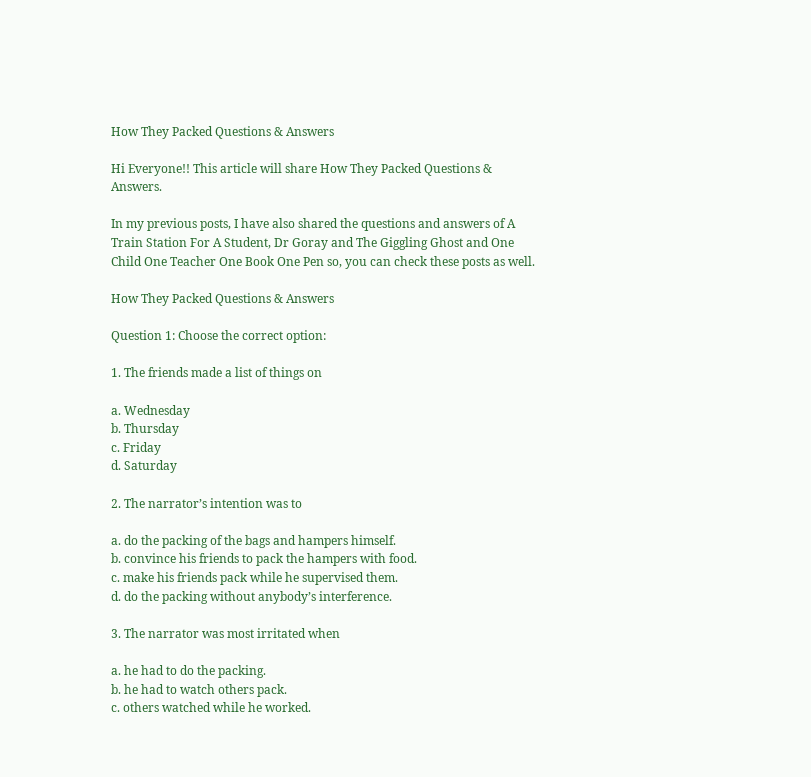How They Packed Questions & Answers

Hi Everyone!! This article will share How They Packed Questions & Answers.

In my previous posts, I have also shared the questions and answers of A Train Station For A Student, Dr Goray and The Giggling Ghost and One Child One Teacher One Book One Pen so, you can check these posts as well.

How They Packed Questions & Answers

Question 1: Choose the correct option:

1. The friends made a list of things on

a. Wednesday
b. Thursday
c. Friday
d. Saturday

2. The narrator’s intention was to

a. do the packing of the bags and hampers himself.
b. convince his friends to pack the hampers with food.
c. make his friends pack while he supervised them.
d. do the packing without anybody’s interference.

3. The narrator was most irritated when

a. he had to do the packing.
b. he had to watch others pack.
c. others watched while he worked.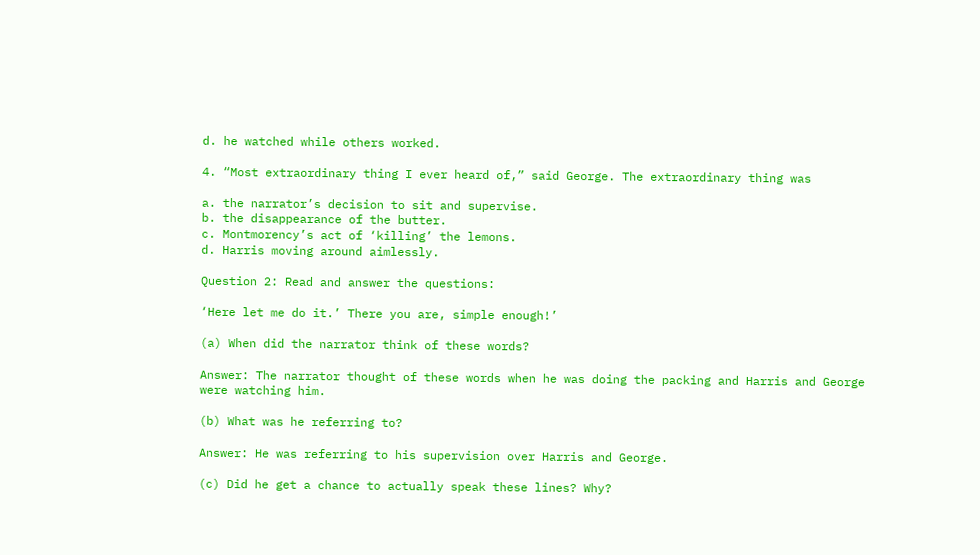d. he watched while others worked.

4. “Most extraordinary thing I ever heard of,” said George. The extraordinary thing was

a. the narrator’s decision to sit and supervise.
b. the disappearance of the butter.
c. Montmorency’s act of ‘killing’ the lemons.
d. Harris moving around aimlessly.

Question 2: Read and answer the questions:

‘Here let me do it.’ There you are, simple enough!’

(a) When did the narrator think of these words?

Answer: The narrator thought of these words when he was doing the packing and Harris and George were watching him.

(b) What was he referring to?

Answer: He was referring to his supervision over Harris and George.

(c) Did he get a chance to actually speak these lines? Why?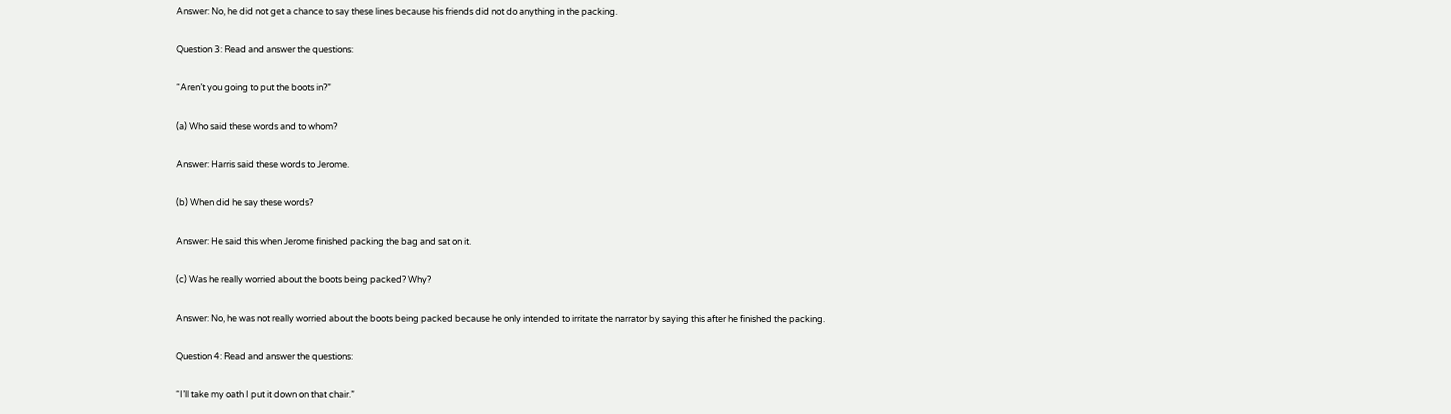Answer: No, he did not get a chance to say these lines because his friends did not do anything in the packing.

Question 3: Read and answer the questions:

“Aren’t you going to put the boots in?”

(a) Who said these words and to whom?

Answer: Harris said these words to Jerome.

(b) When did he say these words?

Answer: He said this when Jerome finished packing the bag and sat on it.

(c) Was he really worried about the boots being packed? Why?

Answer: No, he was not really worried about the boots being packed because he only intended to irritate the narrator by saying this after he finished the packing.

Question 4: Read and answer the questions:

“I’ll take my oath I put it down on that chair.”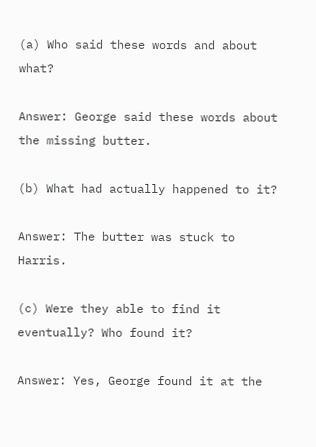(a) Who said these words and about what?

Answer: George said these words about the missing butter.

(b) What had actually happened to it?

Answer: The butter was stuck to Harris.

(c) Were they able to find it eventually? Who found it?

Answer: Yes, George found it at the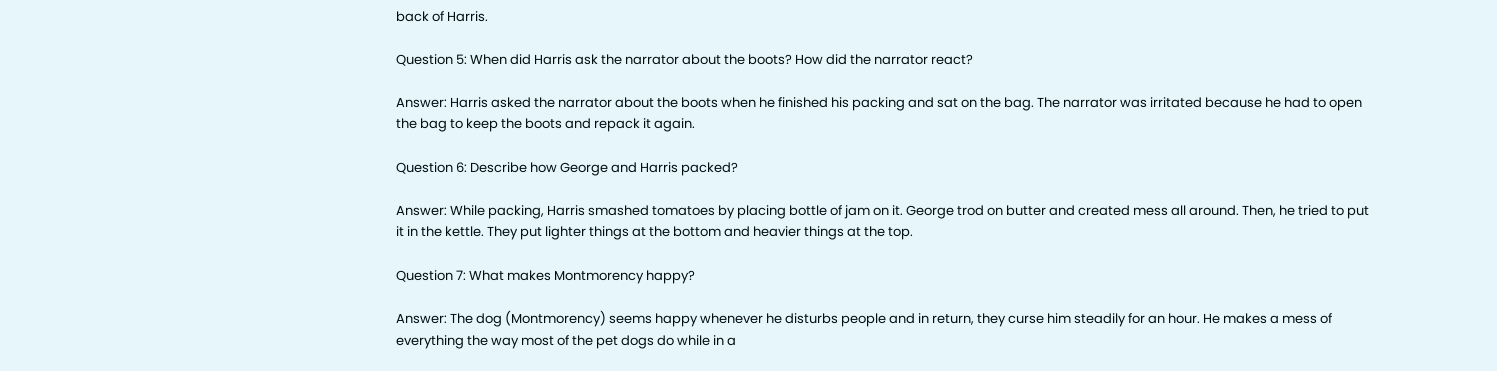back of Harris.

Question 5: When did Harris ask the narrator about the boots? How did the narrator react?

Answer: Harris asked the narrator about the boots when he finished his packing and sat on the bag. The narrator was irritated because he had to open the bag to keep the boots and repack it again.

Question 6: Describe how George and Harris packed?

Answer: While packing, Harris smashed tomatoes by placing bottle of jam on it. George trod on butter and created mess all around. Then, he tried to put it in the kettle. They put lighter things at the bottom and heavier things at the top.

Question 7: What makes Montmorency happy?

Answer: The dog (Montmorency) seems happy whenever he disturbs people and in return, they curse him steadily for an hour. He makes a mess of everything the way most of the pet dogs do while in a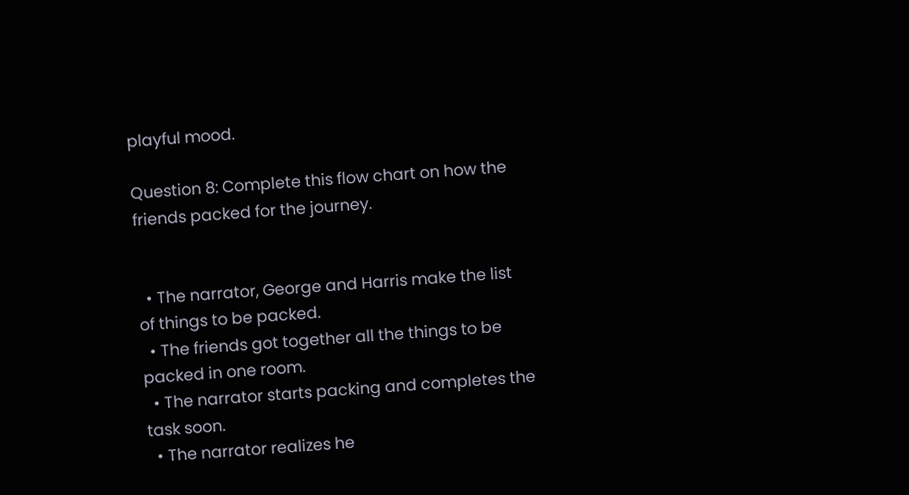playful mood.

Question 8: Complete this flow chart on how the friends packed for the journey.


  • The narrator, George and Harris make the list of things to be packed.
  • The friends got together all the things to be packed in one room.
  • The narrator starts packing and completes the task soon.
  • The narrator realizes he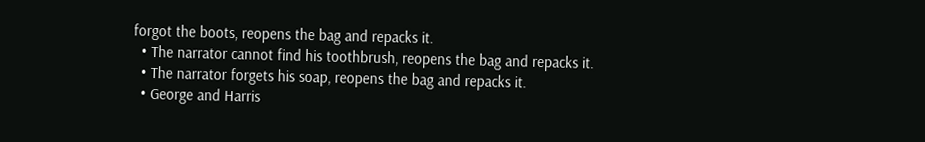forgot the boots, reopens the bag and repacks it.
  • The narrator cannot find his toothbrush, reopens the bag and repacks it.
  • The narrator forgets his soap, reopens the bag and repacks it.
  • George and Harris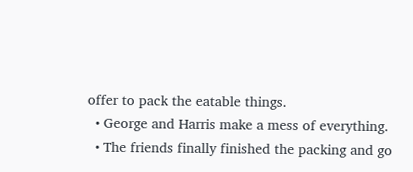offer to pack the eatable things.
  • George and Harris make a mess of everything.
  • The friends finally finished the packing and go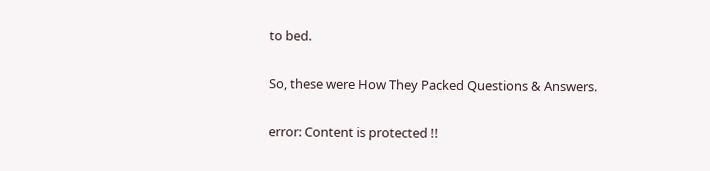to bed.

So, these were How They Packed Questions & Answers.

error: Content is protected !!